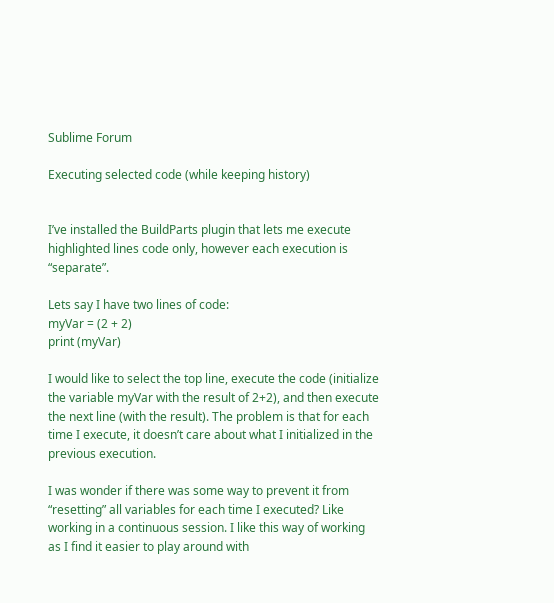Sublime Forum

Executing selected code (while keeping history)


I’ve installed the BuildParts plugin that lets me execute highlighted lines code only, however each execution is “separate”.

Lets say I have two lines of code:
myVar = (2 + 2)
print (myVar)

I would like to select the top line, execute the code (initialize the variable myVar with the result of 2+2), and then execute the next line (with the result). The problem is that for each time I execute, it doesn’t care about what I initialized in the previous execution.

I was wonder if there was some way to prevent it from “resetting” all variables for each time I executed? Like working in a continuous session. I like this way of working as I find it easier to play around with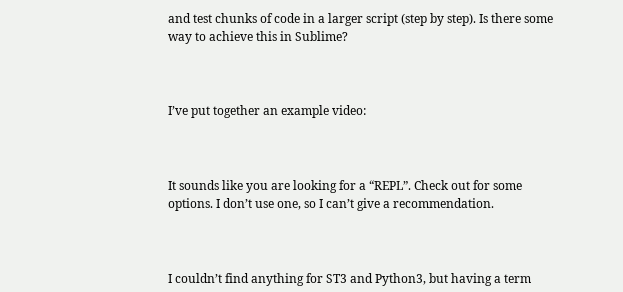and test chunks of code in a larger script (step by step). Is there some way to achieve this in Sublime?



I’ve put together an example video:



It sounds like you are looking for a “REPL”. Check out for some options. I don’t use one, so I can’t give a recommendation.



I couldn’t find anything for ST3 and Python3, but having a term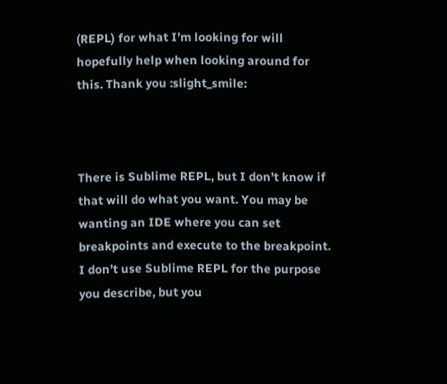(REPL) for what I’m looking for will hopefully help when looking around for this. Thank you :slight_smile:



There is Sublime REPL, but I don’t know if that will do what you want. You may be wanting an IDE where you can set breakpoints and execute to the breakpoint.
I don’t use Sublime REPL for the purpose you describe, but you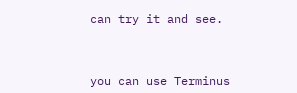can try it and see.



you can use Terminus